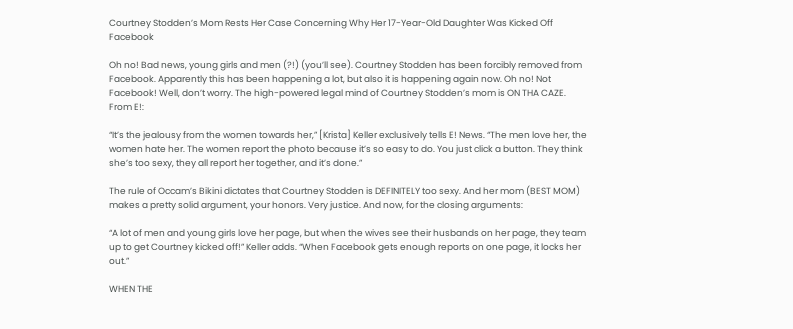Courtney Stodden’s Mom Rests Her Case Concerning Why Her 17-Year-Old Daughter Was Kicked Off Facebook

Oh no! Bad news, young girls and men (?!) (you’ll see). Courtney Stodden has been forcibly removed from Facebook. Apparently this has been happening a lot, but also it is happening again now. Oh no! Not Facebook! Well, don’t worry. The high-powered legal mind of Courtney Stodden’s mom is ON THA CAZE. From E!:

“It’s the jealousy from the women towards her,” [Krista] Keller exclusively tells E! News. “The men love her, the women hate her. The women report the photo because it’s so easy to do. You just click a button. They think she’s too sexy, they all report her together, and it’s done.”

The rule of Occam’s Bikini dictates that Courtney Stodden is DEFINITELY too sexy. And her mom (BEST MOM) makes a pretty solid argument, your honors. Very justice. And now, for the closing arguments:

“A lot of men and young girls love her page, but when the wives see their husbands on her page, they team up to get Courtney kicked off!” Keller adds. “When Facebook gets enough reports on one page, it locks her out.”

WHEN THE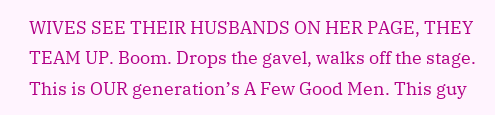WIVES SEE THEIR HUSBANDS ON HER PAGE, THEY TEAM UP. Boom. Drops the gavel, walks off the stage. This is OUR generation’s A Few Good Men. This guy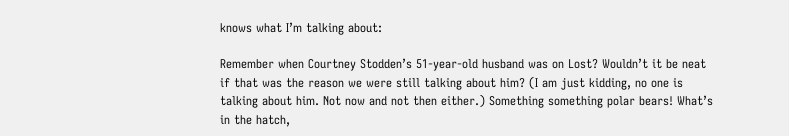knows what I’m talking about:

Remember when Courtney Stodden’s 51-year-old husband was on Lost? Wouldn’t it be neat if that was the reason we were still talking about him? (I am just kidding, no one is talking about him. Not now and not then either.) Something something polar bears! What’s in the hatch,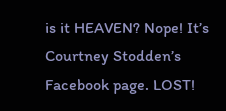is it HEAVEN? Nope! It’s Courtney Stodden’s Facebook page. LOST!